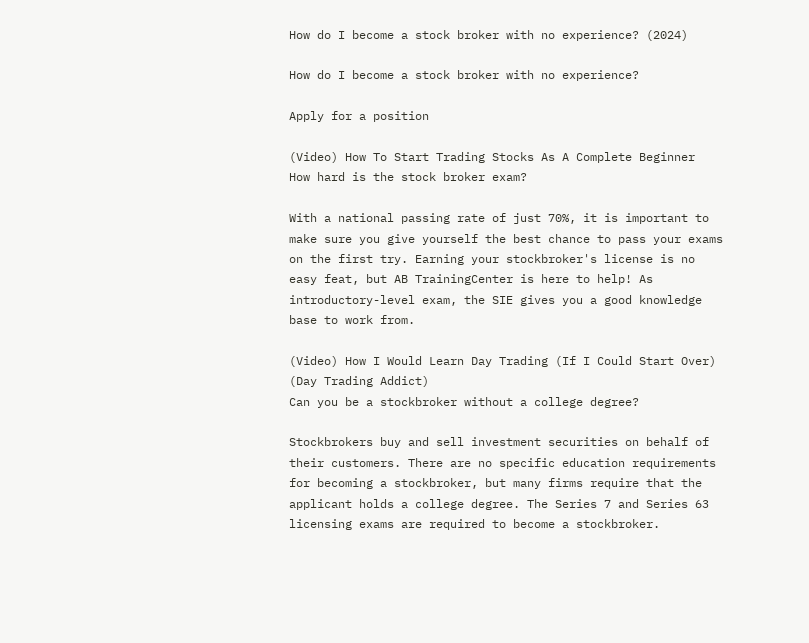How do I become a stock broker with no experience? (2024)

How do I become a stock broker with no experience?

Apply for a position

(Video) How To Start Trading Stocks As A Complete Beginner
How hard is the stock broker exam?

With a national passing rate of just 70%, it is important to make sure you give yourself the best chance to pass your exams on the first try. Earning your stockbroker's license is no easy feat, but AB TrainingCenter is here to help! As introductory-level exam, the SIE gives you a good knowledge base to work from.

(Video) How I Would Learn Day Trading (If I Could Start Over)
(Day Trading Addict)
Can you be a stockbroker without a college degree?

Stockbrokers buy and sell investment securities on behalf of their customers. There are no specific education requirements for becoming a stockbroker, but many firms require that the applicant holds a college degree. The Series 7 and Series 63 licensing exams are required to become a stockbroker.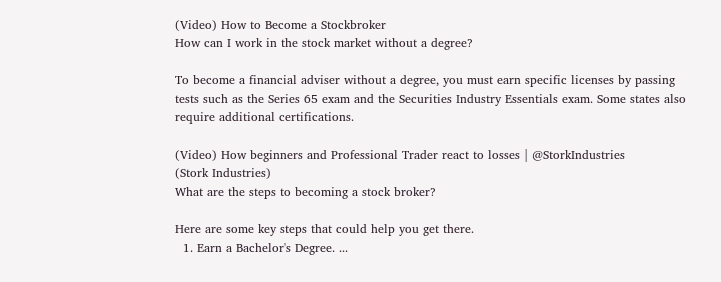(Video) How to Become a Stockbroker
How can I work in the stock market without a degree?

To become a financial adviser without a degree, you must earn specific licenses by passing tests such as the Series 65 exam and the Securities Industry Essentials exam. Some states also require additional certifications.

(Video) How beginners and Professional Trader react to losses | @StorkIndustries
(Stork Industries)
What are the steps to becoming a stock broker?

Here are some key steps that could help you get there.
  1. Earn a Bachelor's Degree. ...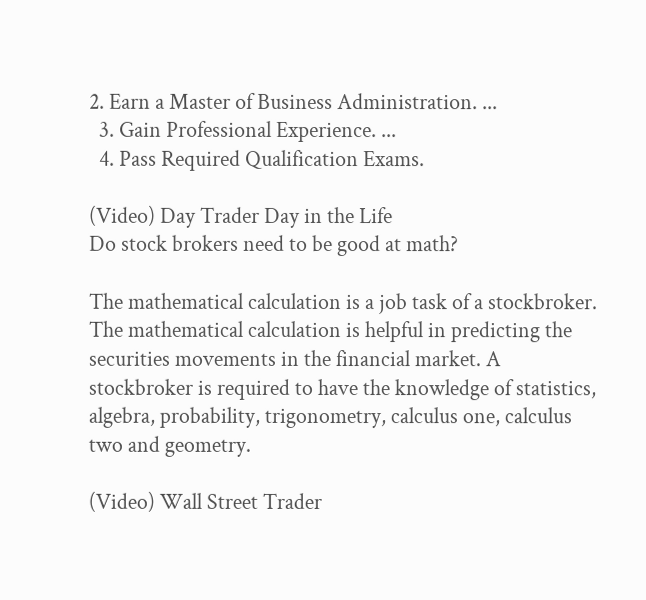2. Earn a Master of Business Administration. ...
  3. Gain Professional Experience. ...
  4. Pass Required Qualification Exams.

(Video) Day Trader Day in the Life
Do stock brokers need to be good at math?

The mathematical calculation is a job task of a stockbroker. The mathematical calculation is helpful in predicting the securities movements in the financial market. A stockbroker is required to have the knowledge of statistics, algebra, probability, trigonometry, calculus one, calculus two and geometry.

(Video) Wall Street Trader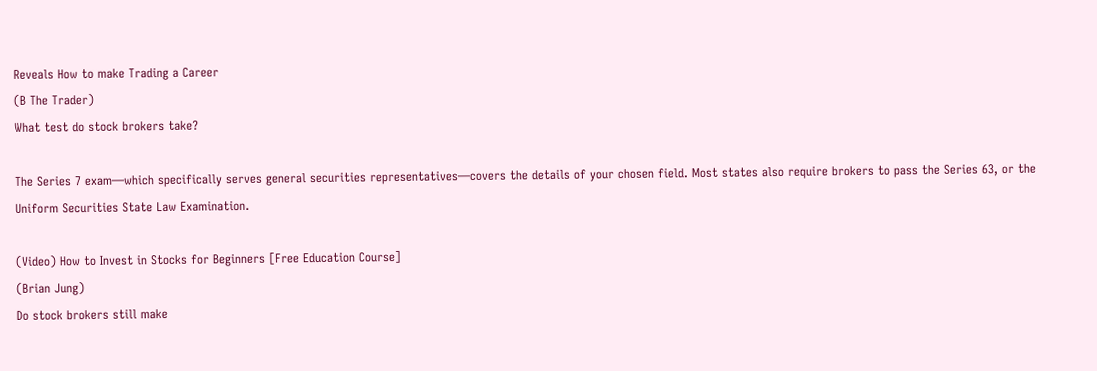Reveals How to make Trading a Career
(B The Trader)
What test do stock brokers take?

The Series 7 exam—which specifically serves general securities representatives—covers the details of your chosen field. Most states also require brokers to pass the Series 63, or the Uniform Securities State Law Examination.

(Video) How to Invest in Stocks for Beginners [Free Education Course]
(Brian Jung)
Do stock brokers still make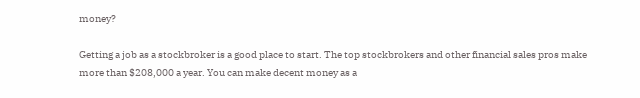money?

Getting a job as a stockbroker is a good place to start. The top stockbrokers and other financial sales pros make more than $208,000 a year. You can make decent money as a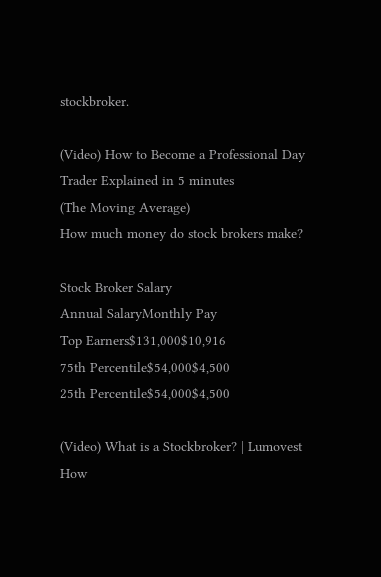stockbroker.

(Video) How to Become a Professional Day Trader Explained in 5 minutes
(The Moving Average)
How much money do stock brokers make?

Stock Broker Salary
Annual SalaryMonthly Pay
Top Earners$131,000$10,916
75th Percentile$54,000$4,500
25th Percentile$54,000$4,500

(Video) What is a Stockbroker? | Lumovest
How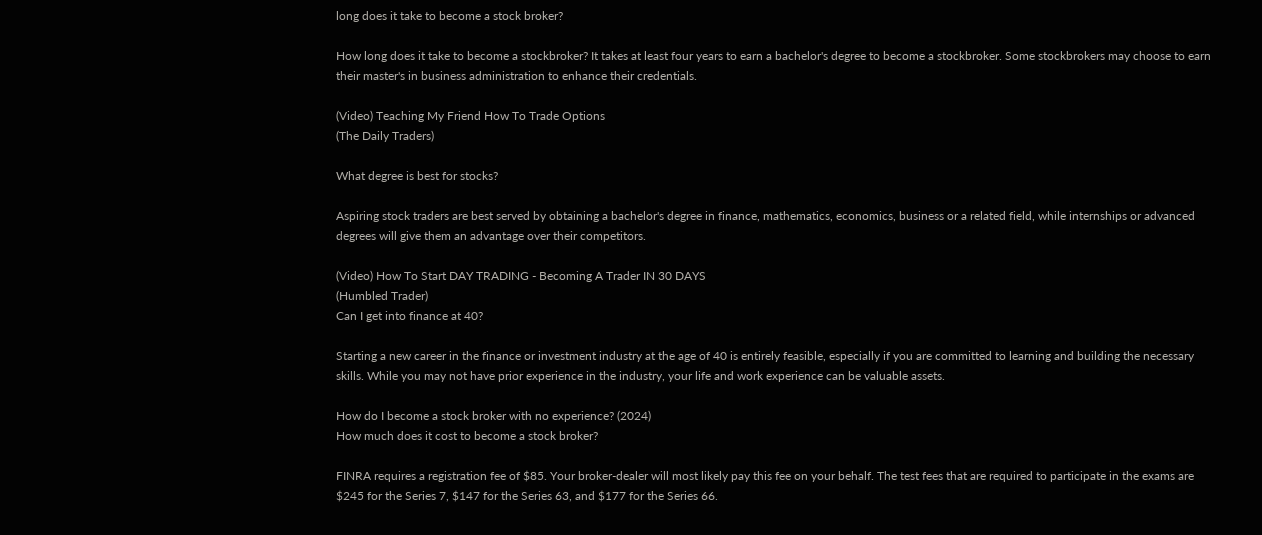long does it take to become a stock broker?

How long does it take to become a stockbroker? It takes at least four years to earn a bachelor's degree to become a stockbroker. Some stockbrokers may choose to earn their master's in business administration to enhance their credentials.

(Video) Teaching My Friend How To Trade Options
(The Daily Traders)

What degree is best for stocks?

Aspiring stock traders are best served by obtaining a bachelor's degree in finance, mathematics, economics, business or a related field, while internships or advanced degrees will give them an advantage over their competitors.

(Video) How To Start DAY TRADING - Becoming A Trader IN 30 DAYS
(Humbled Trader)
Can I get into finance at 40?

Starting a new career in the finance or investment industry at the age of 40 is entirely feasible, especially if you are committed to learning and building the necessary skills. While you may not have prior experience in the industry, your life and work experience can be valuable assets.

How do I become a stock broker with no experience? (2024)
How much does it cost to become a stock broker?

FINRA requires a registration fee of $85. Your broker-dealer will most likely pay this fee on your behalf. The test fees that are required to participate in the exams are $245 for the Series 7, $147 for the Series 63, and $177 for the Series 66.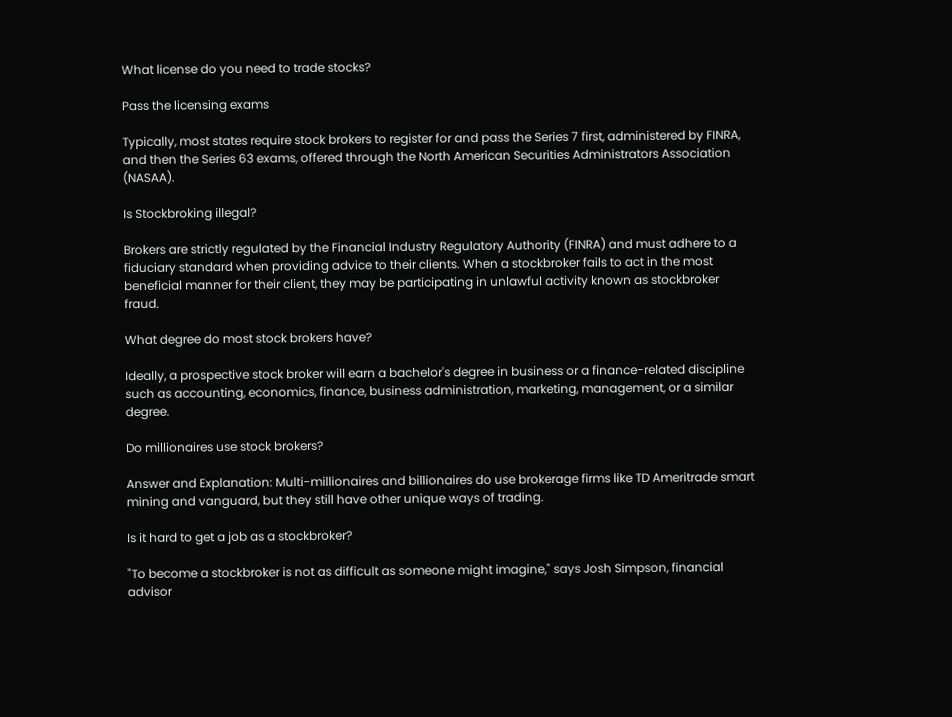What license do you need to trade stocks?

Pass the licensing exams

Typically, most states require stock brokers to register for and pass the Series 7 first, administered by FINRA, and then the Series 63 exams, offered through the North American Securities Administrators Association (NASAA).

Is Stockbroking illegal?

Brokers are strictly regulated by the Financial Industry Regulatory Authority (FINRA) and must adhere to a fiduciary standard when providing advice to their clients. When a stockbroker fails to act in the most beneficial manner for their client, they may be participating in unlawful activity known as stockbroker fraud.

What degree do most stock brokers have?

Ideally, a prospective stock broker will earn a bachelor's degree in business or a finance-related discipline such as accounting, economics, finance, business administration, marketing, management, or a similar degree.

Do millionaires use stock brokers?

Answer and Explanation: Multi-millionaires and billionaires do use brokerage firms like TD Ameritrade smart mining and vanguard, but they still have other unique ways of trading.

Is it hard to get a job as a stockbroker?

"To become a stockbroker is not as difficult as someone might imagine," says Josh Simpson, financial advisor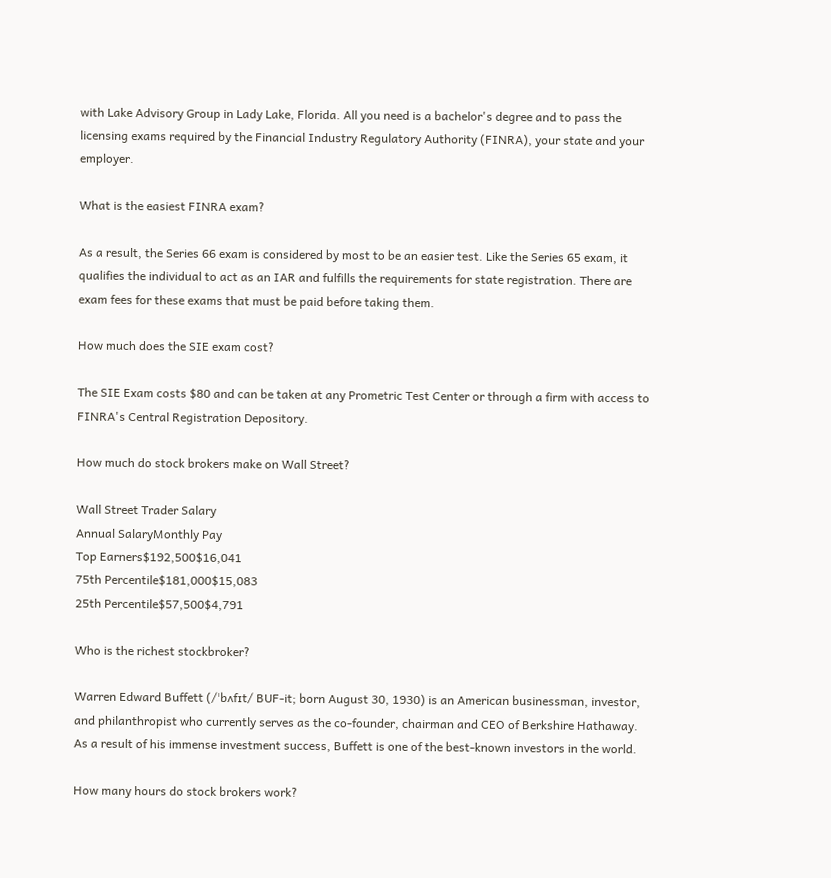with Lake Advisory Group in Lady Lake, Florida. All you need is a bachelor's degree and to pass the licensing exams required by the Financial Industry Regulatory Authority (FINRA), your state and your employer.

What is the easiest FINRA exam?

As a result, the Series 66 exam is considered by most to be an easier test. Like the Series 65 exam, it qualifies the individual to act as an IAR and fulfills the requirements for state registration. There are exam fees for these exams that must be paid before taking them.

How much does the SIE exam cost?

The SIE Exam costs $80 and can be taken at any Prometric Test Center or through a firm with access to FINRA's Central Registration Depository.

How much do stock brokers make on Wall Street?

Wall Street Trader Salary
Annual SalaryMonthly Pay
Top Earners$192,500$16,041
75th Percentile$181,000$15,083
25th Percentile$57,500$4,791

Who is the richest stockbroker?

Warren Edward Buffett (/ˈbʌfɪt/ BUF-it; born August 30, 1930) is an American businessman, investor, and philanthropist who currently serves as the co-founder, chairman and CEO of Berkshire Hathaway. As a result of his immense investment success, Buffett is one of the best-known investors in the world.

How many hours do stock brokers work?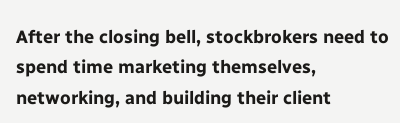After the closing bell, stockbrokers need to spend time marketing themselves, networking, and building their client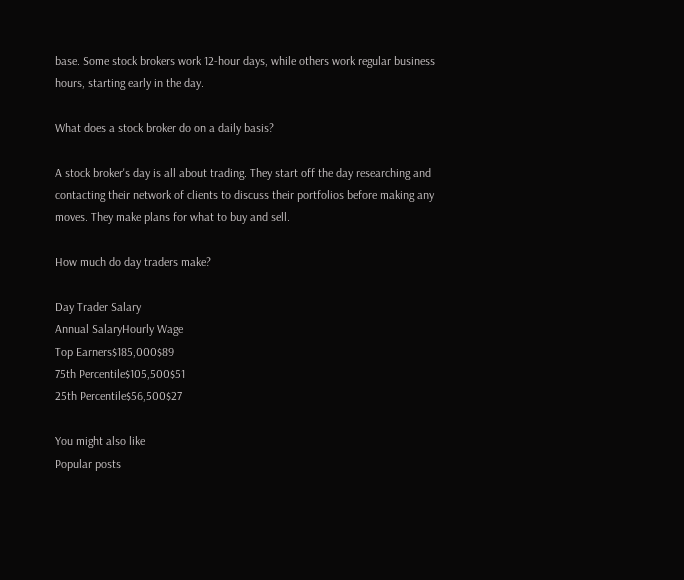base. Some stock brokers work 12-hour days, while others work regular business hours, starting early in the day.

What does a stock broker do on a daily basis?

A stock broker's day is all about trading. They start off the day researching and contacting their network of clients to discuss their portfolios before making any moves. They make plans for what to buy and sell.

How much do day traders make?

Day Trader Salary
Annual SalaryHourly Wage
Top Earners$185,000$89
75th Percentile$105,500$51
25th Percentile$56,500$27

You might also like
Popular posts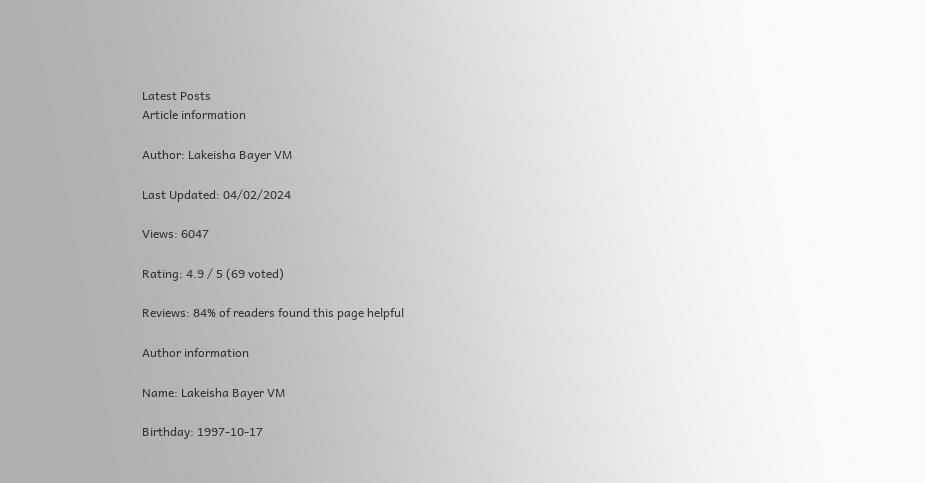Latest Posts
Article information

Author: Lakeisha Bayer VM

Last Updated: 04/02/2024

Views: 6047

Rating: 4.9 / 5 (69 voted)

Reviews: 84% of readers found this page helpful

Author information

Name: Lakeisha Bayer VM

Birthday: 1997-10-17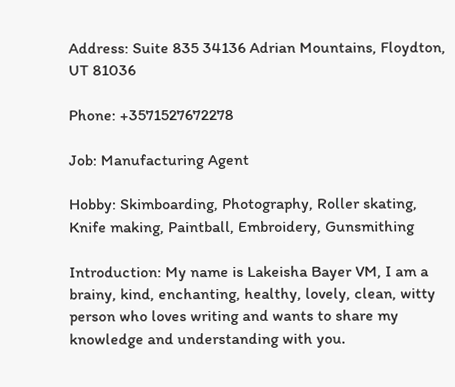Address: Suite 835 34136 Adrian Mountains, Floydton, UT 81036

Phone: +3571527672278

Job: Manufacturing Agent

Hobby: Skimboarding, Photography, Roller skating, Knife making, Paintball, Embroidery, Gunsmithing

Introduction: My name is Lakeisha Bayer VM, I am a brainy, kind, enchanting, healthy, lovely, clean, witty person who loves writing and wants to share my knowledge and understanding with you.